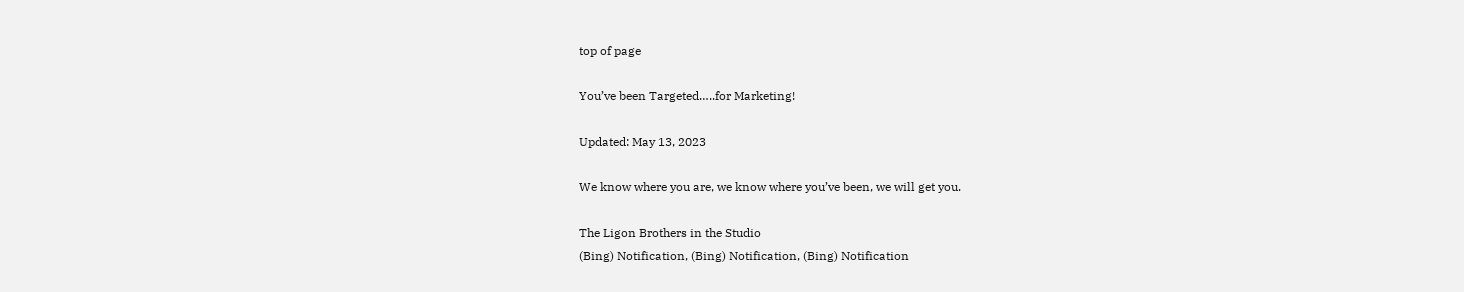top of page

You’ve been Targeted…..for Marketing!

Updated: May 13, 2023

We know where you are, we know where you’ve been, we will get you.

The Ligon Brothers in the Studio
(Bing) Notification, (Bing) Notification, (Bing) Notification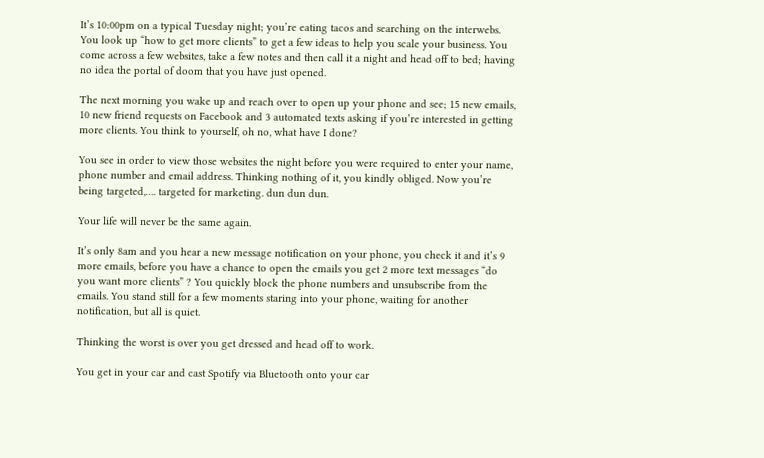It’s 10:00pm on a typical Tuesday night; you’re eating tacos and searching on the interwebs. You look up “how to get more clients” to get a few ideas to help you scale your business. You come across a few websites, take a few notes and then call it a night and head off to bed; having no idea the portal of doom that you have just opened.

The next morning you wake up and reach over to open up your phone and see; 15 new emails, 10 new friend requests on Facebook and 3 automated texts asking if you’re interested in getting more clients. You think to yourself, oh no, what have I done?

You see in order to view those websites the night before you were required to enter your name, phone number and email address. Thinking nothing of it, you kindly obliged. Now you’re being targeted,…. targeted for marketing. dun dun dun.

Your life will never be the same again.

It’s only 8am and you hear a new message notification on your phone, you check it and it’s 9 more emails, before you have a chance to open the emails you get 2 more text messages “do you want more clients” ? You quickly block the phone numbers and unsubscribe from the emails. You stand still for a few moments staring into your phone, waiting for another notification, but all is quiet.

Thinking the worst is over you get dressed and head off to work.

You get in your car and cast Spotify via Bluetooth onto your car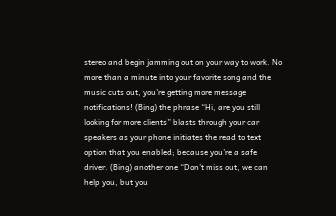stereo and begin jamming out on your way to work. No more than a minute into your favorite song and the music cuts out, you’re getting more message notifications! (Bing) the phrase “Hi, are you still looking for more clients” blasts through your car speakers as your phone initiates the read to text option that you enabled; because you’re a safe driver. (Bing) another one “Don’t miss out, we can help you, but you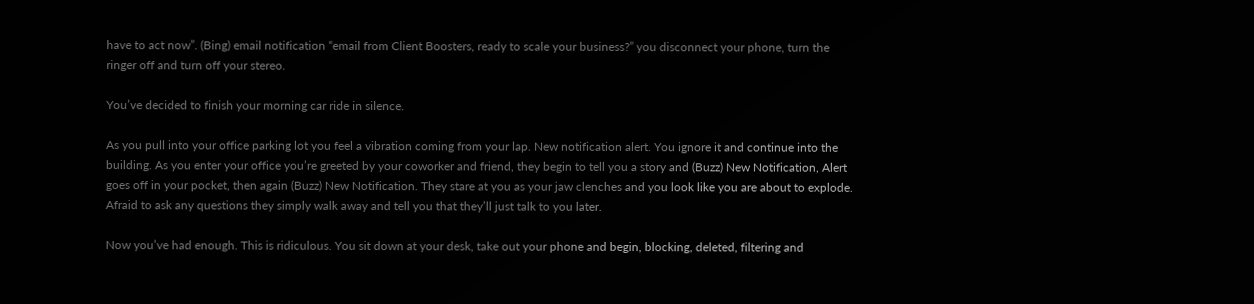have to act now”. (Bing) email notification “email from Client Boosters, ready to scale your business?” you disconnect your phone, turn the ringer off and turn off your stereo.

You’ve decided to finish your morning car ride in silence.

As you pull into your office parking lot you feel a vibration coming from your lap. New notification alert. You ignore it and continue into the building. As you enter your office you’re greeted by your coworker and friend, they begin to tell you a story and (Buzz) New Notification, Alert goes off in your pocket, then again (Buzz) New Notification. They stare at you as your jaw clenches and you look like you are about to explode. Afraid to ask any questions they simply walk away and tell you that they’ll just talk to you later.

Now you’ve had enough. This is ridiculous. You sit down at your desk, take out your phone and begin, blocking, deleted, filtering and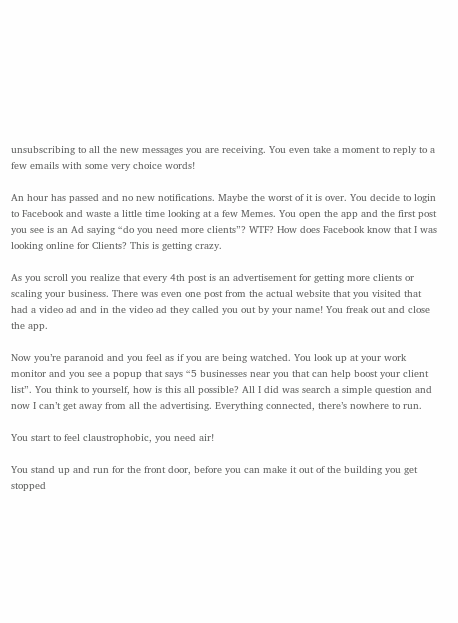unsubscribing to all the new messages you are receiving. You even take a moment to reply to a few emails with some very choice words!

An hour has passed and no new notifications. Maybe the worst of it is over. You decide to login to Facebook and waste a little time looking at a few Memes. You open the app and the first post you see is an Ad saying “do you need more clients”? WTF? How does Facebook know that I was looking online for Clients? This is getting crazy.

As you scroll you realize that every 4th post is an advertisement for getting more clients or scaling your business. There was even one post from the actual website that you visited that had a video ad and in the video ad they called you out by your name! You freak out and close the app.

Now you’re paranoid and you feel as if you are being watched. You look up at your work monitor and you see a popup that says “5 businesses near you that can help boost your client list”. You think to yourself, how is this all possible? All I did was search a simple question and now I can’t get away from all the advertising. Everything connected, there’s nowhere to run.

You start to feel claustrophobic, you need air!

You stand up and run for the front door, before you can make it out of the building you get stopped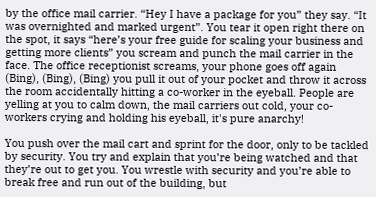by the office mail carrier. “Hey I have a package for you” they say. “It was overnighted and marked urgent”. You tear it open right there on the spot, it says “here’s your free guide for scaling your business and getting more clients” you scream and punch the mail carrier in the face. The office receptionist screams, your phone goes off again (Bing), (Bing), (Bing) you pull it out of your pocket and throw it across the room accidentally hitting a co-worker in the eyeball. People are yelling at you to calm down, the mail carriers out cold, your co-workers crying and holding his eyeball, it's pure anarchy!

You push over the mail cart and sprint for the door, only to be tackled by security. You try and explain that you’re being watched and that they’re out to get you. You wrestle with security and you’re able to break free and run out of the building, but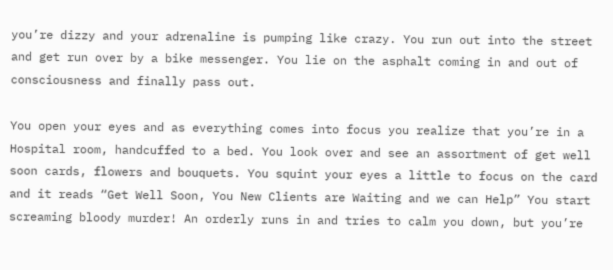you’re dizzy and your adrenaline is pumping like crazy. You run out into the street and get run over by a bike messenger. You lie on the asphalt coming in and out of consciousness and finally pass out.

You open your eyes and as everything comes into focus you realize that you’re in a Hospital room, handcuffed to a bed. You look over and see an assortment of get well soon cards, flowers and bouquets. You squint your eyes a little to focus on the card and it reads “Get Well Soon, You New Clients are Waiting and we can Help” You start screaming bloody murder! An orderly runs in and tries to calm you down, but you’re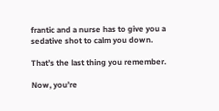frantic and a nurse has to give you a sedative shot to calm you down.

That’s the last thing you remember.

Now, you’re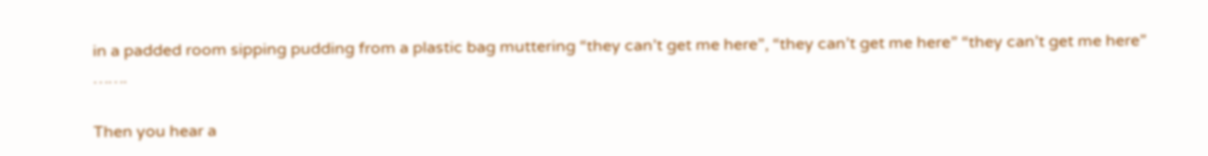in a padded room sipping pudding from a plastic bag muttering “they can’t get me here”, “they can’t get me here” “they can’t get me here” …….

Then you hear a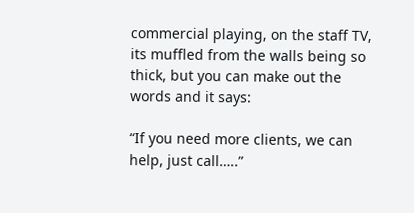commercial playing, on the staff TV, its muffled from the walls being so thick, but you can make out the words and it says:

“If you need more clients, we can help, just call…..”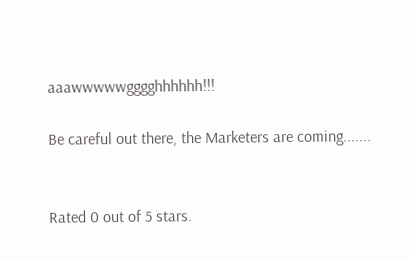aaawwwwwgggghhhhhh!!!

Be careful out there, the Marketers are coming.......


Rated 0 out of 5 stars.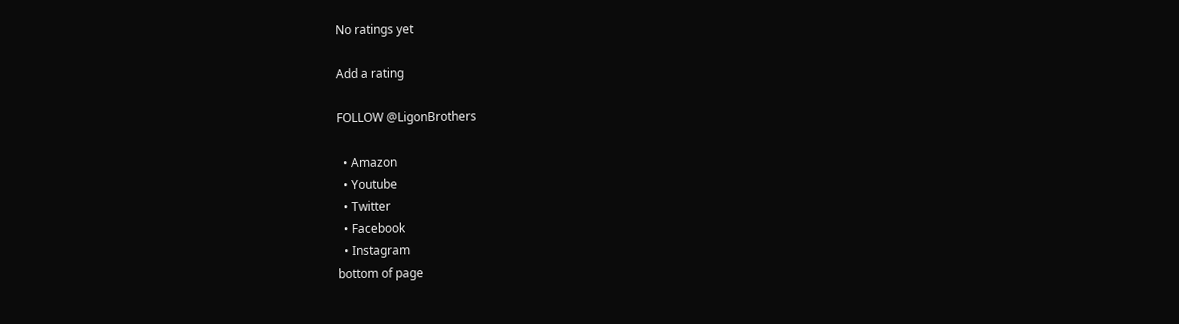No ratings yet

Add a rating

FOLLOW @LigonBrothers

  • Amazon
  • Youtube
  • Twitter
  • Facebook
  • Instagram
bottom of page